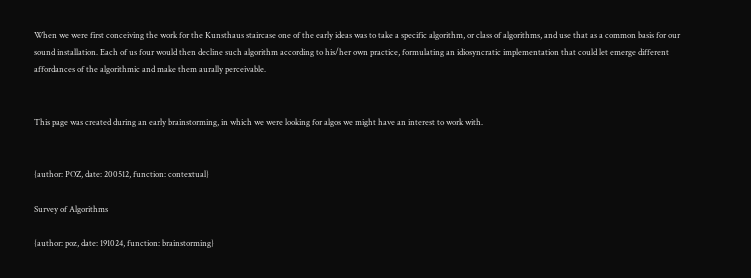When we were first conceiving the work for the Kunsthaus staircase one of the early ideas was to take a specific algorithm, or class of algorithms, and use that as a common basis for our sound installation. Each of us four would then decline such algorithm according to his/her own practice, formulating an idiosyncratic implementation that could let emerge different affordances of the algorithmic and make them aurally perceivable.


This page was created during an early brainstorming, in which we were looking for algos we might have an interest to work with.


{author: POZ, date: 200512, function: contextual}

Survey of Algorithms

{author: poz, date: 191024, function: brainstorming}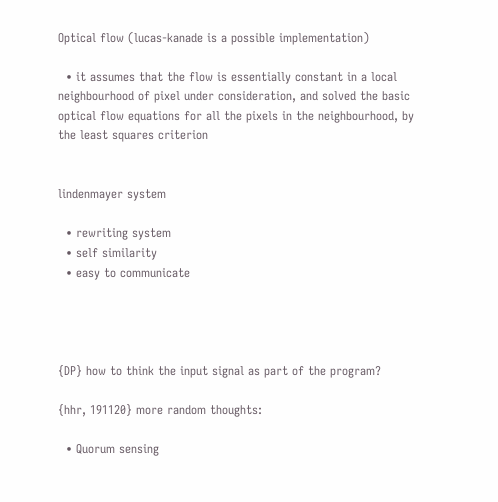Optical flow (lucas-kanade is a possible implementation)

  • it assumes that the flow is essentially constant in a local neighbourhood of pixel under consideration, and solved the basic optical flow equations for all the pixels in the neighbourhood, by the least squares criterion


lindenmayer system

  • rewriting system
  • self similarity
  • easy to communicate




{DP} how to think the input signal as part of the program?

{hhr, 191120} more random thoughts:

  • Quorum sensing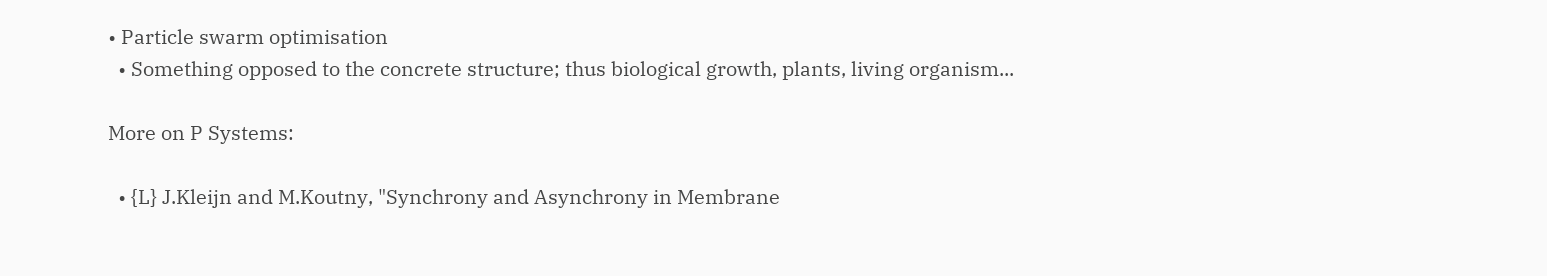• Particle swarm optimisation
  • Something opposed to the concrete structure; thus biological growth, plants, living organism...

More on P Systems:

  • {L} J.Kleijn and M.Koutny, "Synchrony and Asynchrony in Membrane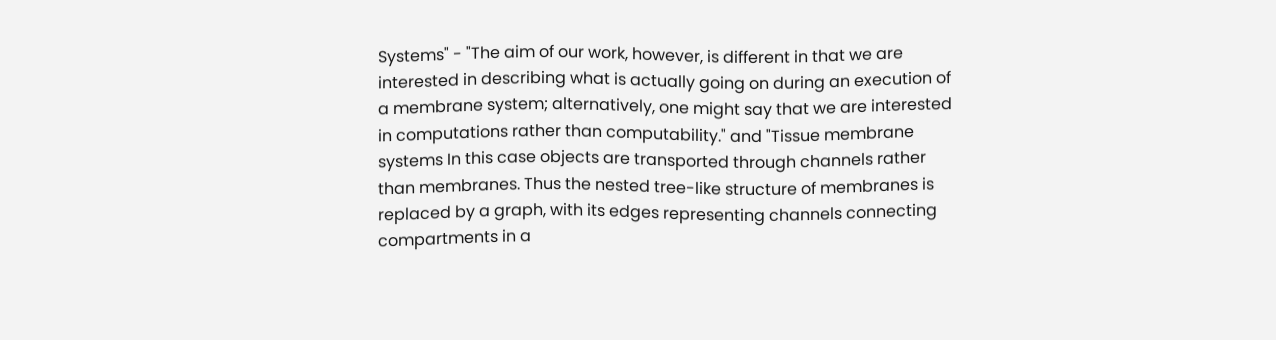Systems" - "The aim of our work, however, is different in that we are interested in describing what is actually going on during an execution of a membrane system; alternatively, one might say that we are interested in computations rather than computability." and "Tissue membrane systems In this case objects are transported through channels rather than membranes. Thus the nested tree-like structure of membranes is replaced by a graph, with its edges representing channels connecting compartments in a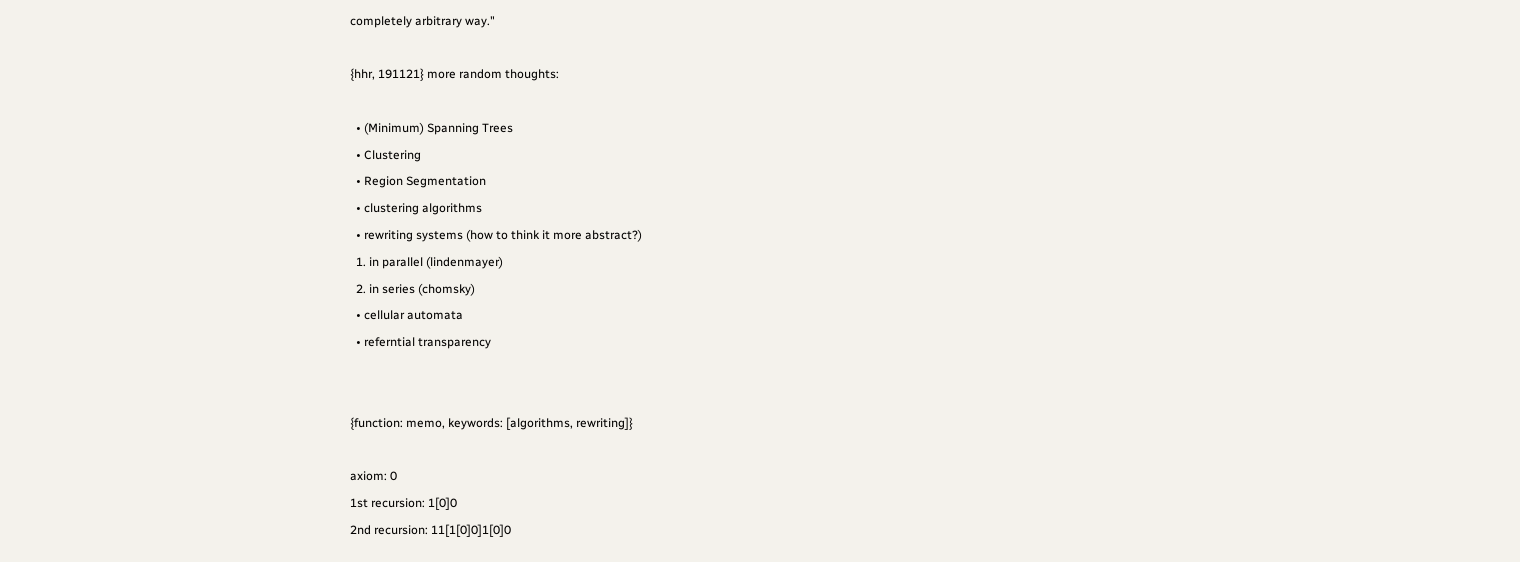completely arbitrary way."

{hhr, 191121} more random thoughts:

  • (Minimum) Spanning Trees
  • Clustering
  • Region Segmentation
  • clustering algorithms
  • rewriting systems (how to think it more abstract?)
  1. in parallel (lindenmayer)
  2. in series (chomsky)
  • cellular automata
  • referntial transparency


{function: memo, keywords: [algorithms, rewriting]}

axiom: 0
1st recursion: 1[0]0
2nd recursion: 11[1[0]0]1[0]0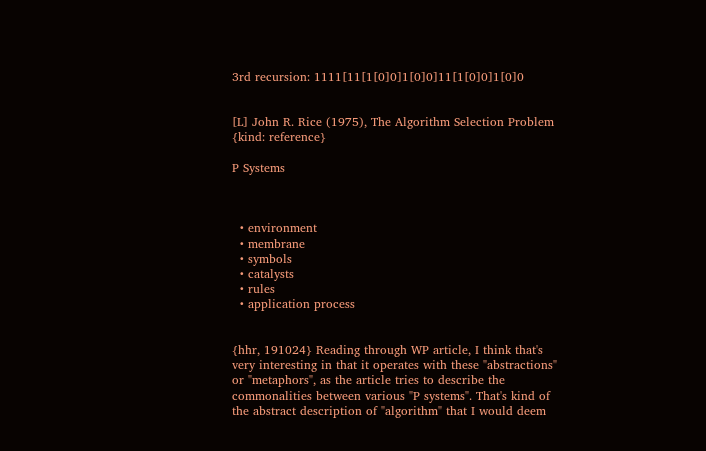3rd recursion: 1111[11[1[0]0]1[0]0]11[1[0]0]1[0]0


[L] John R. Rice (1975), The Algorithm Selection Problem {kind: reference}

P Systems



  • environment
  • membrane
  • symbols
  • catalysts
  • rules
  • application process


{hhr, 191024} Reading through WP article, I think that's very interesting in that it operates with these "abstractions" or "metaphors", as the article tries to describe the commonalities between various "P systems". That's kind of the abstract description of "algorithm" that I would deem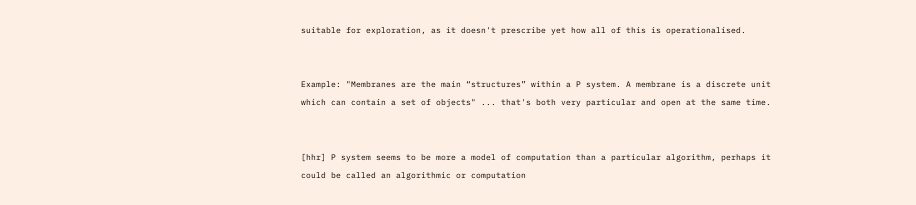suitable for exploration, as it doesn't prescribe yet how all of this is operationalised.


Example: "Membranes are the main “structures” within a P system. A membrane is a discrete unit which can contain a set of objects" ... that's both very particular and open at the same time.


[hhr] P system seems to be more a model of computation than a particular algorithm, perhaps it could be called an algorithmic or computation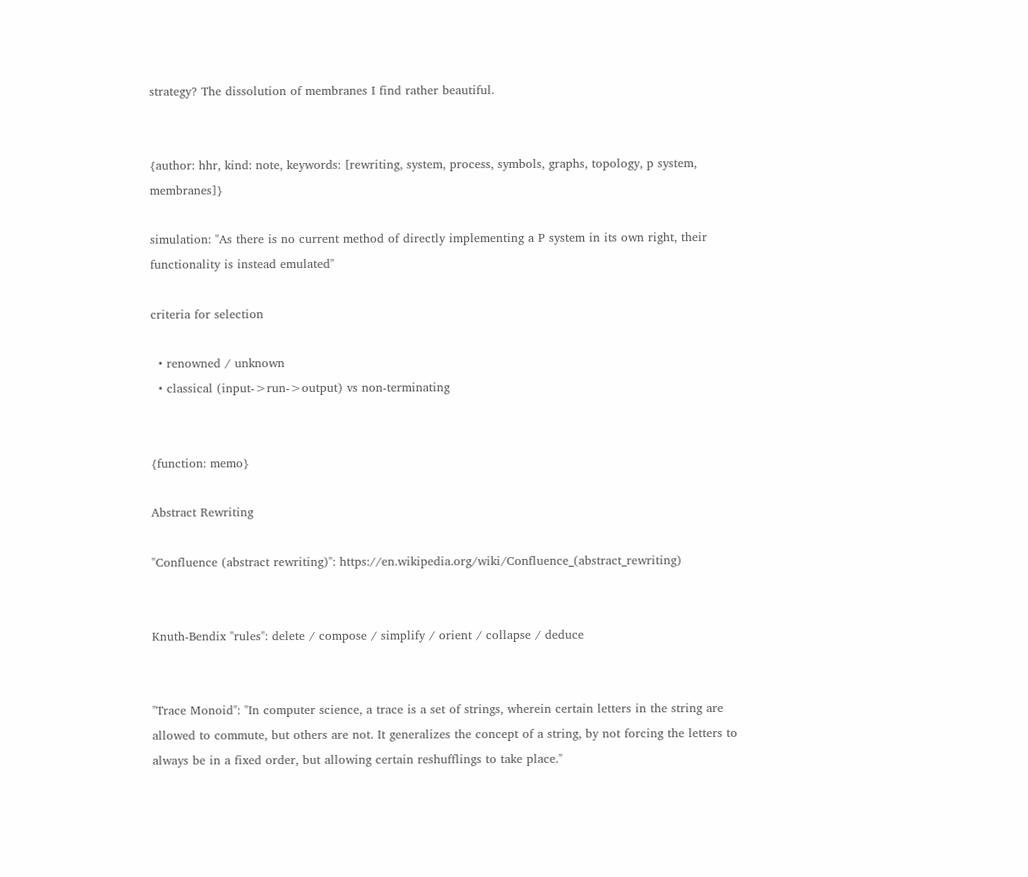strategy? The dissolution of membranes I find rather beautiful.


{author: hhr, kind: note, keywords: [rewriting, system, process, symbols, graphs, topology, p system, membranes]}

simulation: "As there is no current method of directly implementing a P system in its own right, their functionality is instead emulated"

criteria for selection

  • renowned / unknown
  • classical (input->run->output) vs non-terminating


{function: memo}

Abstract Rewriting

"Confluence (abstract rewriting)": https://en.wikipedia.org/wiki/Confluence_(abstract_rewriting)


Knuth-Bendix "rules": delete / compose / simplify / orient / collapse / deduce


"Trace Monoid": "In computer science, a trace is a set of strings, wherein certain letters in the string are allowed to commute, but others are not. It generalizes the concept of a string, by not forcing the letters to always be in a fixed order, but allowing certain reshufflings to take place."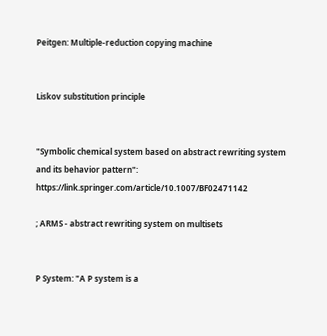Peitgen: Multiple-reduction copying machine


Liskov substitution principle


"Symbolic chemical system based on abstract rewriting system and its behavior pattern": https://link.springer.com/article/10.1007/BF02471142

; ARMS - abstract rewriting system on multisets


P System: "A P system is a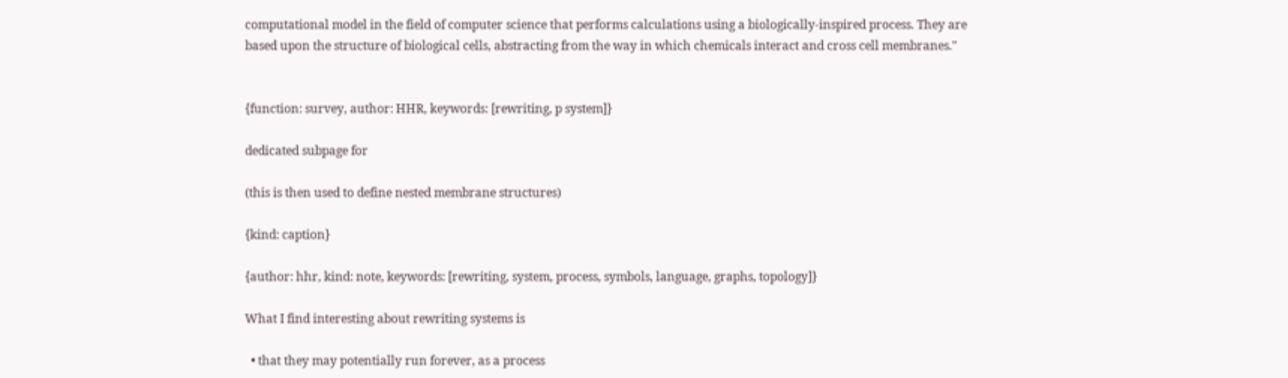computational model in the field of computer science that performs calculations using a biologically-inspired process. They are based upon the structure of biological cells, abstracting from the way in which chemicals interact and cross cell membranes."


{function: survey, author: HHR, keywords: [rewriting, p system]}

dedicated subpage for

(this is then used to define nested membrane structures)

{kind: caption}

{author: hhr, kind: note, keywords: [rewriting, system, process, symbols, language, graphs, topology]}

What I find interesting about rewriting systems is

  • that they may potentially run forever, as a process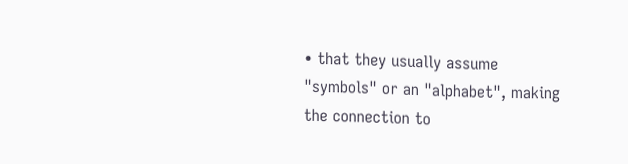• that they usually assume "symbols" or an "alphabet", making the connection to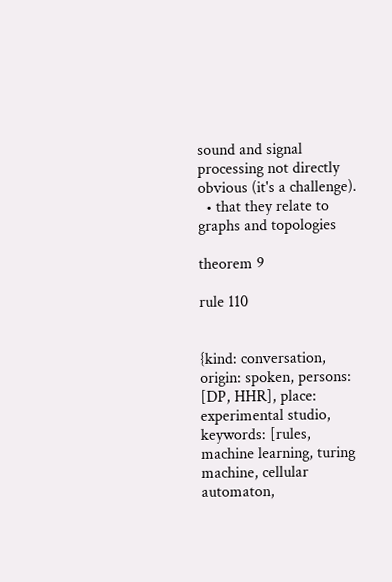sound and signal processing not directly obvious (it's a challenge).
  • that they relate to graphs and topologies

theorem 9

rule 110


{kind: conversation, origin: spoken, persons: [DP, HHR], place: experimental studio, keywords: [rules, machine learning, turing machine, cellular automaton,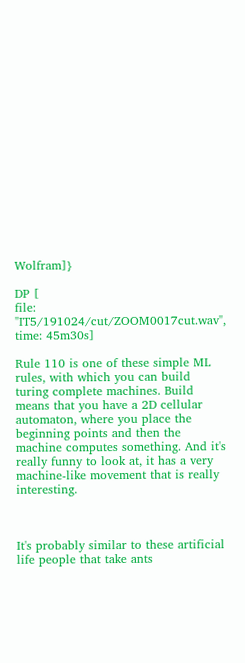Wolfram]}

DP [
file: "IT5/191024/cut/ZOOM0017cut.wav", time: 45m30s]

Rule 110 is one of these simple ML rules, with which you can build turing complete machines. Build means that you have a 2D cellular automaton, where you place the beginning points and then the machine computes something. And it's really funny to look at, it has a very machine-like movement that is really interesting.



It's probably similar to these artificial life people that take ants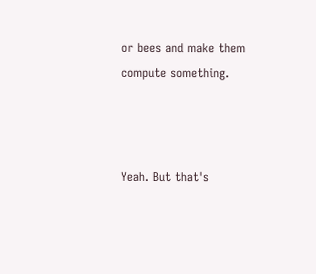or bees and make them compute something.



Yeah. But that's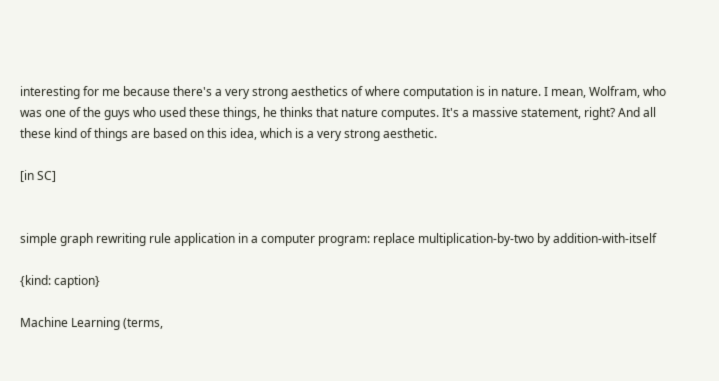interesting for me because there's a very strong aesthetics of where computation is in nature. I mean, Wolfram, who was one of the guys who used these things, he thinks that nature computes. It's a massive statement, right? And all these kind of things are based on this idea, which is a very strong aesthetic.

[in SC]


simple graph rewriting rule application in a computer program: replace multiplication-by-two by addition-with-itself

{kind: caption}

Machine Learning (terms,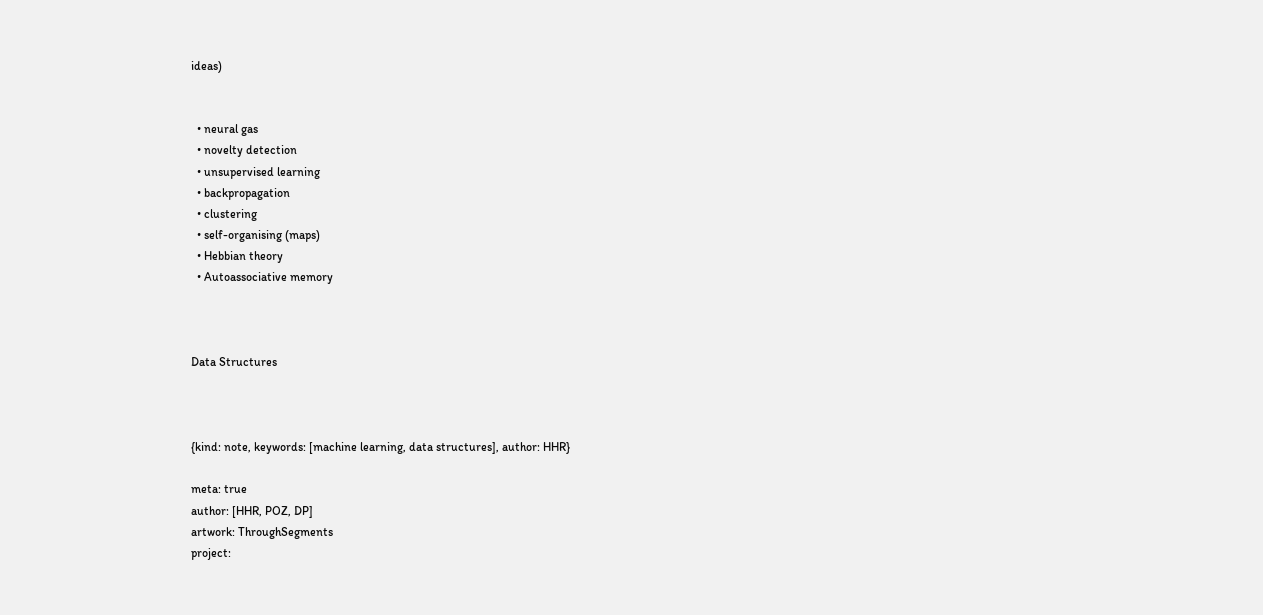ideas)


  • neural gas
  • novelty detection
  • unsupervised learning
  • backpropagation
  • clustering
  • self-organising (maps)
  • Hebbian theory
  • Autoassociative memory



Data Structures



{kind: note, keywords: [machine learning, data structures], author: HHR}

meta: true
author: [HHR, POZ, DP]
artwork: ThroughSegments
project: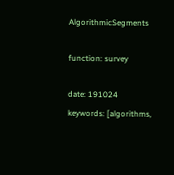AlgorithmicSegments

function: survey

date: 191024
keywords: [algorithms,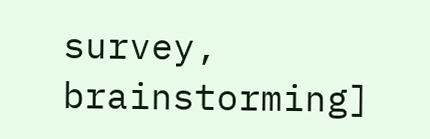survey, brainstorming]